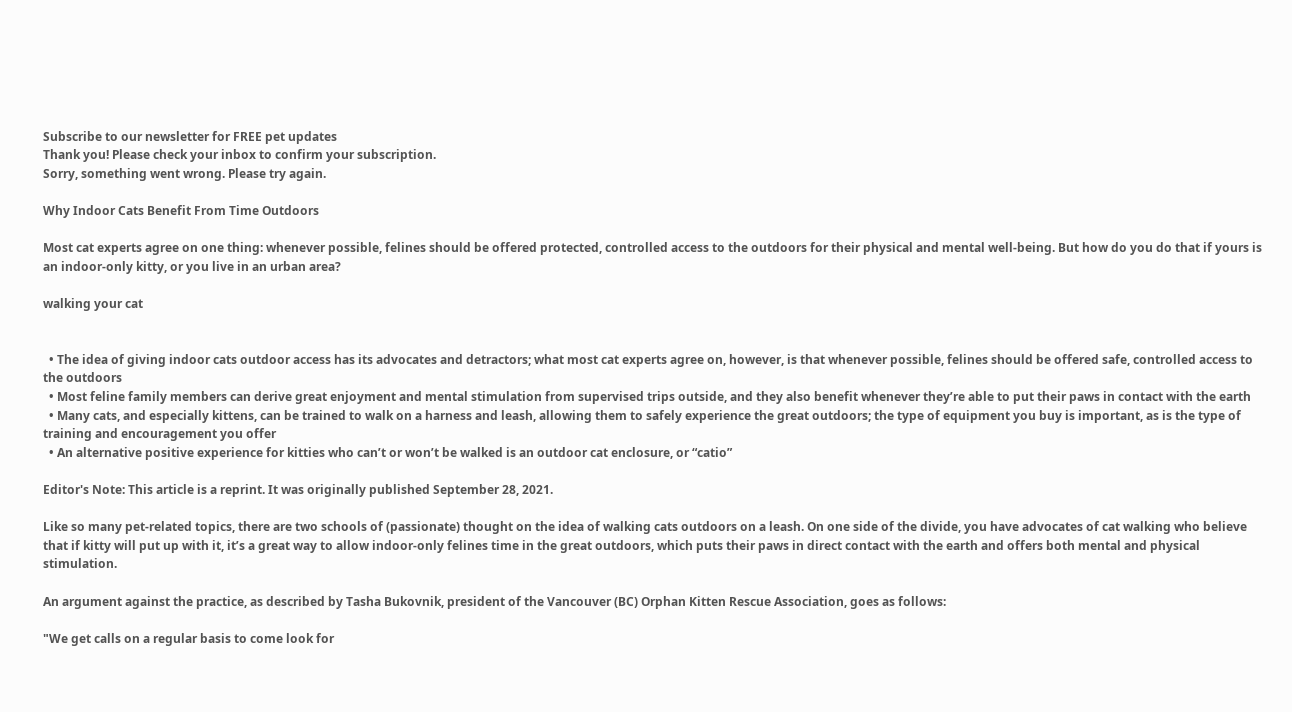Subscribe to our newsletter for FREE pet updates
Thank you! Please check your inbox to confirm your subscription.
Sorry, something went wrong. Please try again.

Why Indoor Cats Benefit From Time Outdoors

Most cat experts agree on one thing: whenever possible, felines should be offered protected, controlled access to the outdoors for their physical and mental well-being. But how do you do that if yours is an indoor-only kitty, or you live in an urban area?

walking your cat


  • The idea of giving indoor cats outdoor access has its advocates and detractors; what most cat experts agree on, however, is that whenever possible, felines should be offered safe, controlled access to the outdoors
  • Most feline family members can derive great enjoyment and mental stimulation from supervised trips outside, and they also benefit whenever they’re able to put their paws in contact with the earth
  • Many cats, and especially kittens, can be trained to walk on a harness and leash, allowing them to safely experience the great outdoors; the type of equipment you buy is important, as is the type of training and encouragement you offer
  • An alternative positive experience for kitties who can’t or won’t be walked is an outdoor cat enclosure, or “catio”

Editor's Note: This article is a reprint. It was originally published September 28, 2021.

Like so many pet-related topics, there are two schools of (passionate) thought on the idea of walking cats outdoors on a leash. On one side of the divide, you have advocates of cat walking who believe that if kitty will put up with it, it’s a great way to allow indoor-only felines time in the great outdoors, which puts their paws in direct contact with the earth and offers both mental and physical stimulation.

An argument against the practice, as described by Tasha Bukovnik, president of the Vancouver (BC) Orphan Kitten Rescue Association, goes as follows:

"We get calls on a regular basis to come look for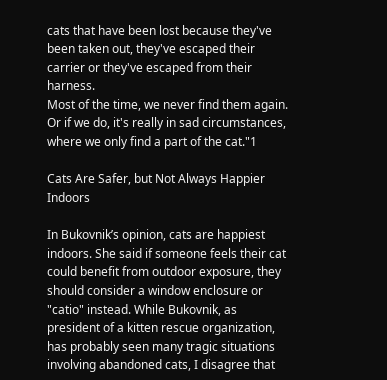cats that have been lost because they've been taken out, they've escaped their carrier or they've escaped from their harness.
Most of the time, we never find them again. Or if we do, it's really in sad circumstances, where we only find a part of the cat."1

Cats Are Safer, but Not Always Happier Indoors

In Bukovnik’s opinion, cats are happiest indoors. She said if someone feels their cat could benefit from outdoor exposure, they should consider a window enclosure or "catio" instead. While Bukovnik, as president of a kitten rescue organization, has probably seen many tragic situations involving abandoned cats, I disagree that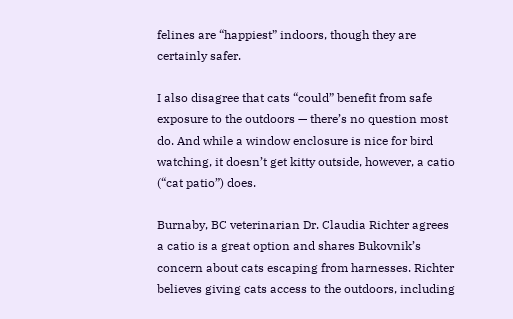felines are “happiest” indoors, though they are certainly safer.

I also disagree that cats “could” benefit from safe exposure to the outdoors — there’s no question most do. And while a window enclosure is nice for bird watching, it doesn’t get kitty outside, however, a catio (“cat patio”) does.

Burnaby, BC veterinarian Dr. Claudia Richter agrees a catio is a great option and shares Bukovnik’s concern about cats escaping from harnesses. Richter believes giving cats access to the outdoors, including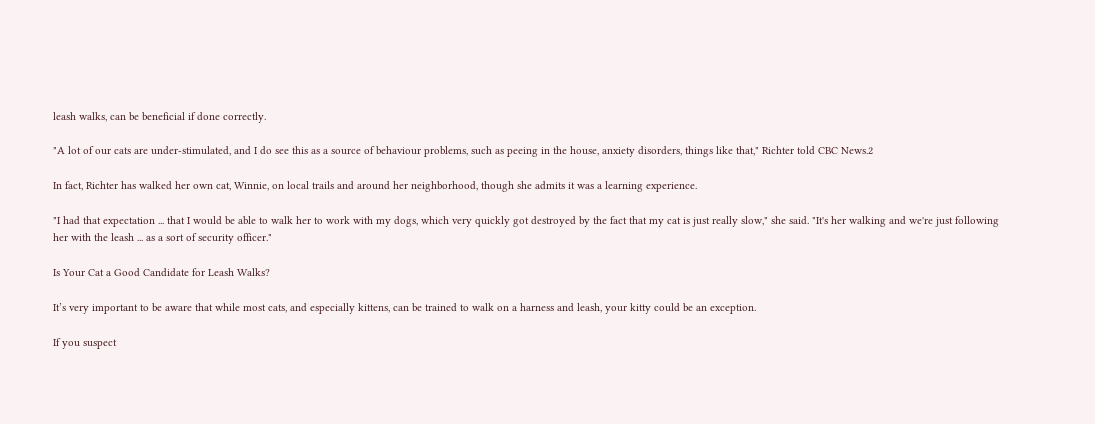leash walks, can be beneficial if done correctly.

"A lot of our cats are under-stimulated, and I do see this as a source of behaviour problems, such as peeing in the house, anxiety disorders, things like that," Richter told CBC News.2

In fact, Richter has walked her own cat, Winnie, on local trails and around her neighborhood, though she admits it was a learning experience.

"I had that expectation ... that I would be able to walk her to work with my dogs, which very quickly got destroyed by the fact that my cat is just really slow," she said. "It's her walking and we're just following her with the leash ... as a sort of security officer."

Is Your Cat a Good Candidate for Leash Walks?

It’s very important to be aware that while most cats, and especially kittens, can be trained to walk on a harness and leash, your kitty could be an exception.

If you suspect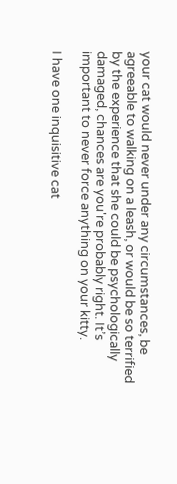your cat would never under any circumstances, be agreeable to walking on a leash, or would be so terrified by the experience that she could be psychologically damaged, chances are you're probably right. It’s important to never force anything on your kitty.

I have one inquisitive cat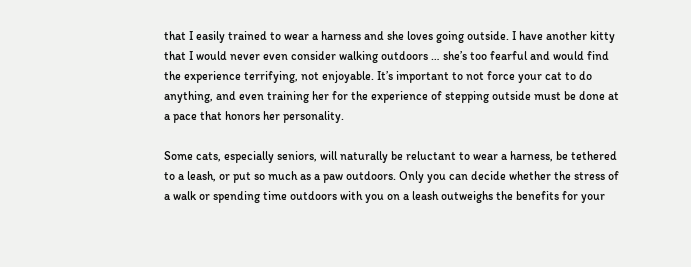that I easily trained to wear a harness and she loves going outside. I have another kitty that I would never even consider walking outdoors … she’s too fearful and would find the experience terrifying, not enjoyable. It’s important to not force your cat to do anything, and even training her for the experience of stepping outside must be done at a pace that honors her personality.

Some cats, especially seniors, will naturally be reluctant to wear a harness, be tethered to a leash, or put so much as a paw outdoors. Only you can decide whether the stress of a walk or spending time outdoors with you on a leash outweighs the benefits for your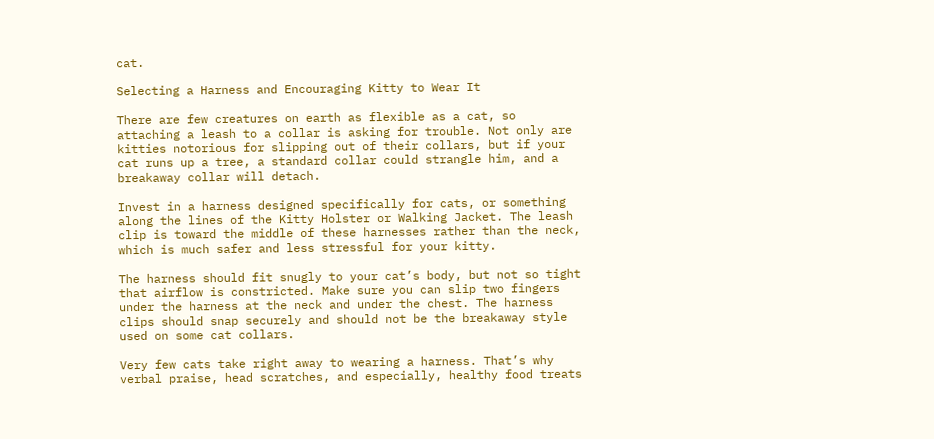cat.

Selecting a Harness and Encouraging Kitty to Wear It

There are few creatures on earth as flexible as a cat, so attaching a leash to a collar is asking for trouble. Not only are kitties notorious for slipping out of their collars, but if your cat runs up a tree, a standard collar could strangle him, and a breakaway collar will detach.

Invest in a harness designed specifically for cats, or something along the lines of the Kitty Holster or Walking Jacket. The leash clip is toward the middle of these harnesses rather than the neck, which is much safer and less stressful for your kitty.

The harness should fit snugly to your cat’s body, but not so tight that airflow is constricted. Make sure you can slip two fingers under the harness at the neck and under the chest. The harness clips should snap securely and should not be the breakaway style used on some cat collars.

Very few cats take right away to wearing a harness. That’s why verbal praise, head scratches, and especially, healthy food treats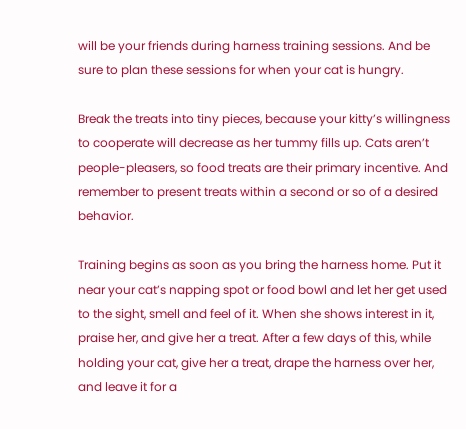will be your friends during harness training sessions. And be sure to plan these sessions for when your cat is hungry.

Break the treats into tiny pieces, because your kitty’s willingness to cooperate will decrease as her tummy fills up. Cats aren’t people-pleasers, so food treats are their primary incentive. And remember to present treats within a second or so of a desired behavior.

Training begins as soon as you bring the harness home. Put it near your cat’s napping spot or food bowl and let her get used to the sight, smell and feel of it. When she shows interest in it, praise her, and give her a treat. After a few days of this, while holding your cat, give her a treat, drape the harness over her, and leave it for a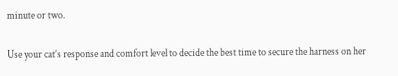minute or two.

Use your cat’s response and comfort level to decide the best time to secure the harness on her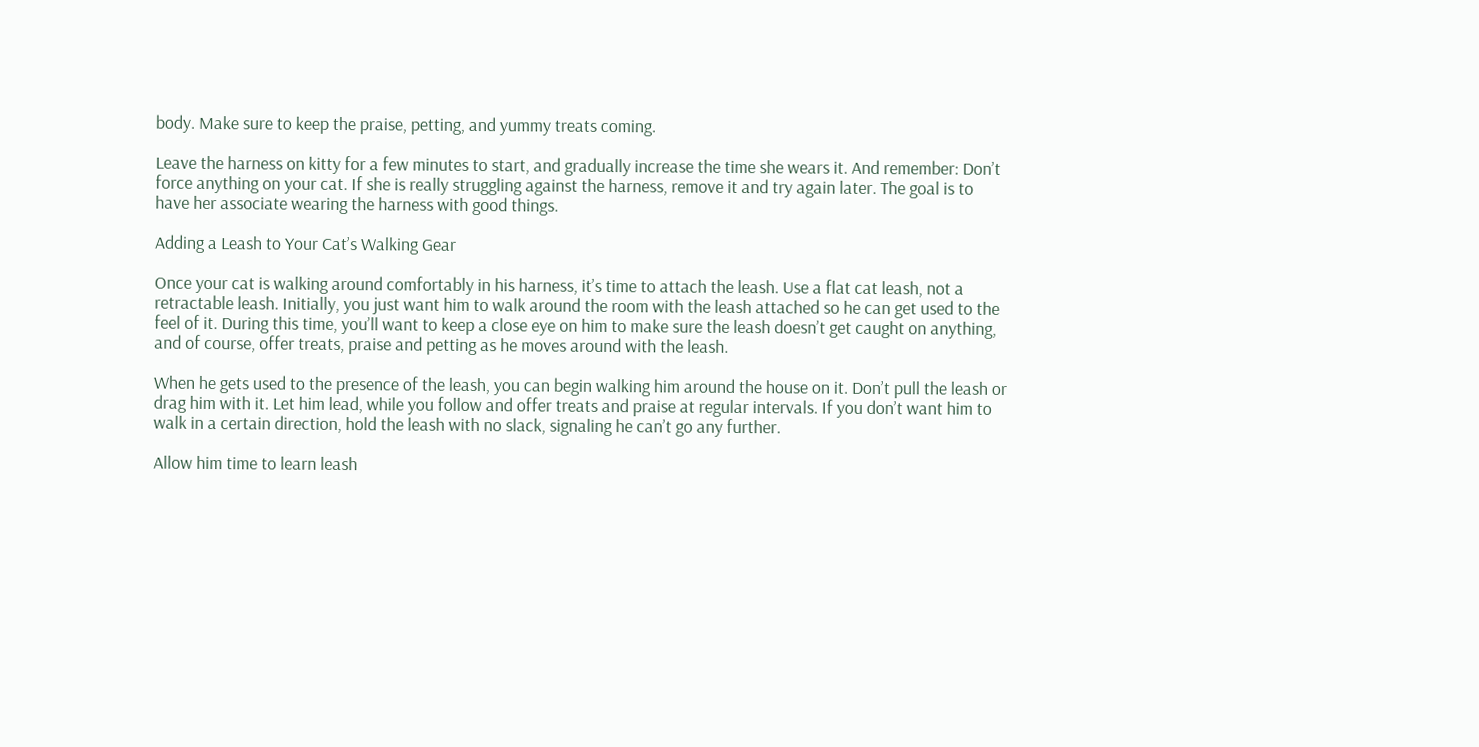body. Make sure to keep the praise, petting, and yummy treats coming.

Leave the harness on kitty for a few minutes to start, and gradually increase the time she wears it. And remember: Don’t force anything on your cat. If she is really struggling against the harness, remove it and try again later. The goal is to have her associate wearing the harness with good things.

Adding a Leash to Your Cat’s Walking Gear

Once your cat is walking around comfortably in his harness, it’s time to attach the leash. Use a flat cat leash, not a retractable leash. Initially, you just want him to walk around the room with the leash attached so he can get used to the feel of it. During this time, you’ll want to keep a close eye on him to make sure the leash doesn’t get caught on anything, and of course, offer treats, praise and petting as he moves around with the leash.

When he gets used to the presence of the leash, you can begin walking him around the house on it. Don’t pull the leash or drag him with it. Let him lead, while you follow and offer treats and praise at regular intervals. If you don’t want him to walk in a certain direction, hold the leash with no slack, signaling he can’t go any further.

Allow him time to learn leash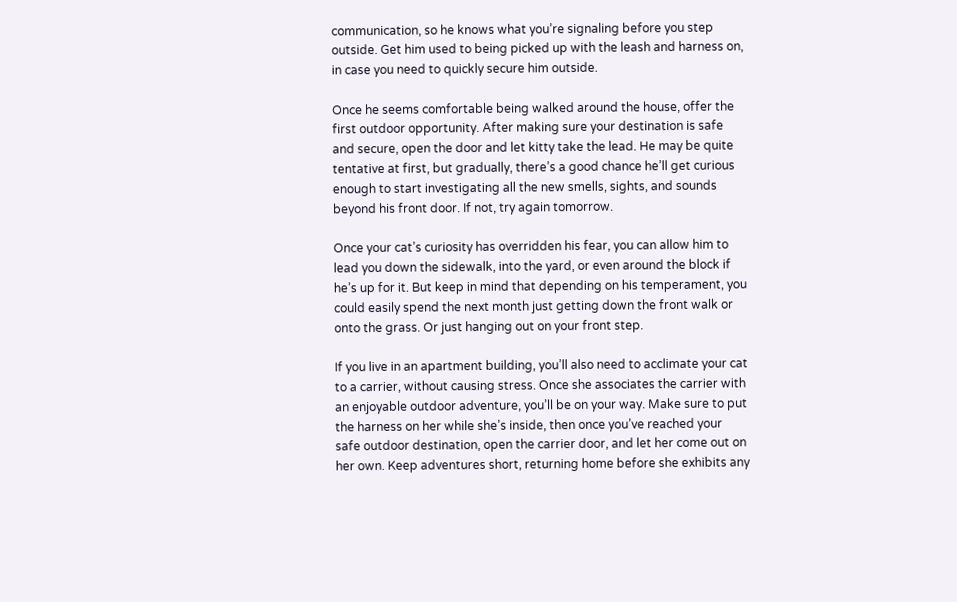communication, so he knows what you’re signaling before you step outside. Get him used to being picked up with the leash and harness on, in case you need to quickly secure him outside.

Once he seems comfortable being walked around the house, offer the first outdoor opportunity. After making sure your destination is safe and secure, open the door and let kitty take the lead. He may be quite tentative at first, but gradually, there’s a good chance he’ll get curious enough to start investigating all the new smells, sights, and sounds beyond his front door. If not, try again tomorrow.

Once your cat’s curiosity has overridden his fear, you can allow him to lead you down the sidewalk, into the yard, or even around the block if he’s up for it. But keep in mind that depending on his temperament, you could easily spend the next month just getting down the front walk or onto the grass. Or just hanging out on your front step.

If you live in an apartment building, you’ll also need to acclimate your cat to a carrier, without causing stress. Once she associates the carrier with an enjoyable outdoor adventure, you’ll be on your way. Make sure to put the harness on her while she’s inside, then once you’ve reached your safe outdoor destination, open the carrier door, and let her come out on her own. Keep adventures short, returning home before she exhibits any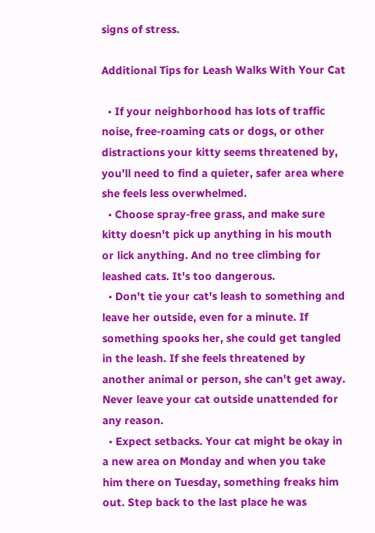signs of stress.

Additional Tips for Leash Walks With Your Cat

  • If your neighborhood has lots of traffic noise, free-roaming cats or dogs, or other distractions your kitty seems threatened by, you’ll need to find a quieter, safer area where she feels less overwhelmed.
  • Choose spray-free grass, and make sure kitty doesn't pick up anything in his mouth or lick anything. And no tree climbing for leashed cats. It's too dangerous.
  • Don't tie your cat's leash to something and leave her outside, even for a minute. If something spooks her, she could get tangled in the leash. If she feels threatened by another animal or person, she can't get away. Never leave your cat outside unattended for any reason.
  • Expect setbacks. Your cat might be okay in a new area on Monday and when you take him there on Tuesday, something freaks him out. Step back to the last place he was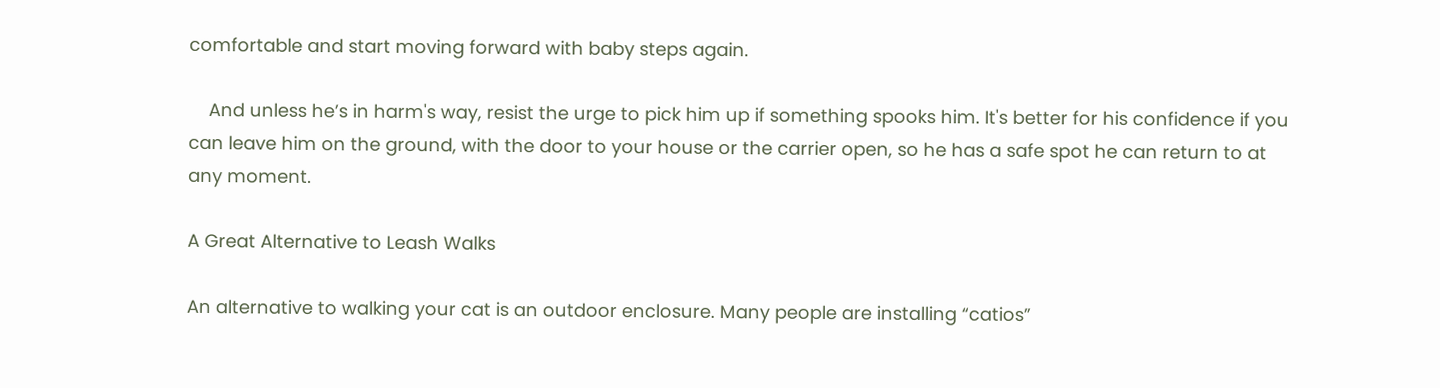comfortable and start moving forward with baby steps again.

    And unless he’s in harm's way, resist the urge to pick him up if something spooks him. It's better for his confidence if you can leave him on the ground, with the door to your house or the carrier open, so he has a safe spot he can return to at any moment.

A Great Alternative to Leash Walks

An alternative to walking your cat is an outdoor enclosure. Many people are installing “catios”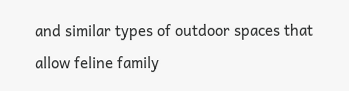and similar types of outdoor spaces that allow feline family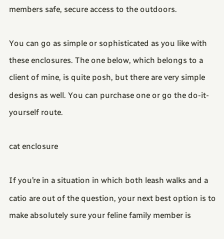members safe, secure access to the outdoors.

You can go as simple or sophisticated as you like with these enclosures. The one below, which belongs to a client of mine, is quite posh, but there are very simple designs as well. You can purchase one or go the do-it-yourself route.

cat enclosure

If you’re in a situation in which both leash walks and a catio are out of the question, your next best option is to make absolutely sure your feline family member is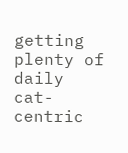getting plenty of daily cat-centric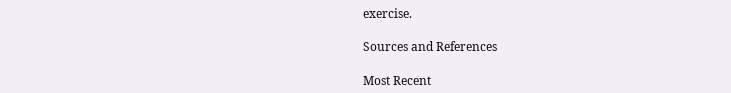exercise.

Sources and References

Most Recent